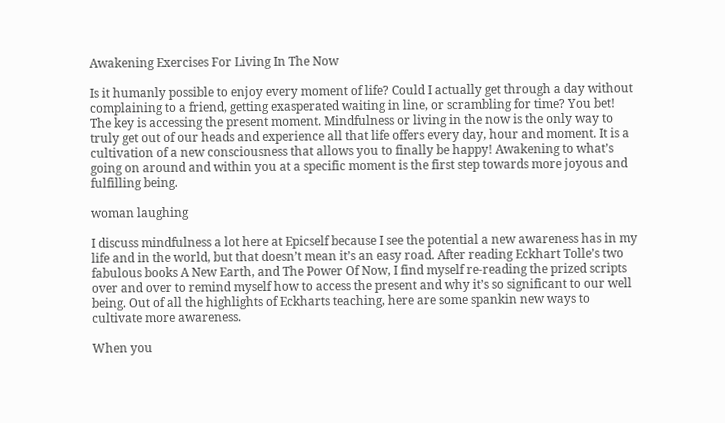Awakening Exercises For Living In The Now

Is it humanly possible to enjoy every moment of life? Could I actually get through a day without complaining to a friend, getting exasperated waiting in line, or scrambling for time? You bet! The key is accessing the present moment. Mindfulness or living in the now is the only way to truly get out of our heads and experience all that life offers every day, hour and moment. It is a cultivation of a new consciousness that allows you to finally be happy! Awakening to what’s going on around and within you at a specific moment is the first step towards more joyous and fulfilling being.

woman laughing

I discuss mindfulness a lot here at Epicself because I see the potential a new awareness has in my life and in the world, but that doesn’t mean it’s an easy road. After reading Eckhart Tolle’s two fabulous books A New Earth, and The Power Of Now, I find myself re-reading the prized scripts over and over to remind myself how to access the present and why it’s so significant to our well being. Out of all the highlights of Eckharts teaching, here are some spankin new ways to cultivate more awareness.

When you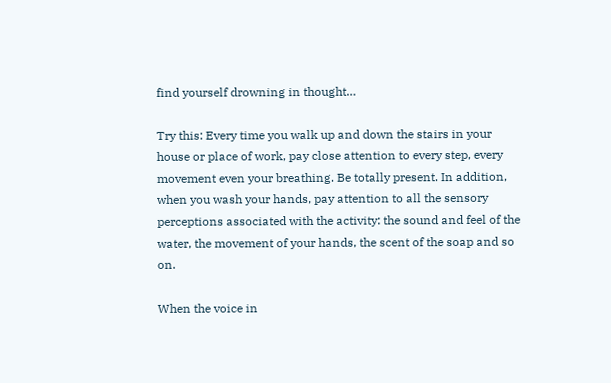find yourself drowning in thought…

Try this: Every time you walk up and down the stairs in your house or place of work, pay close attention to every step, every movement even your breathing. Be totally present. In addition, when you wash your hands, pay attention to all the sensory perceptions associated with the activity: the sound and feel of the water, the movement of your hands, the scent of the soap and so on.

When the voice in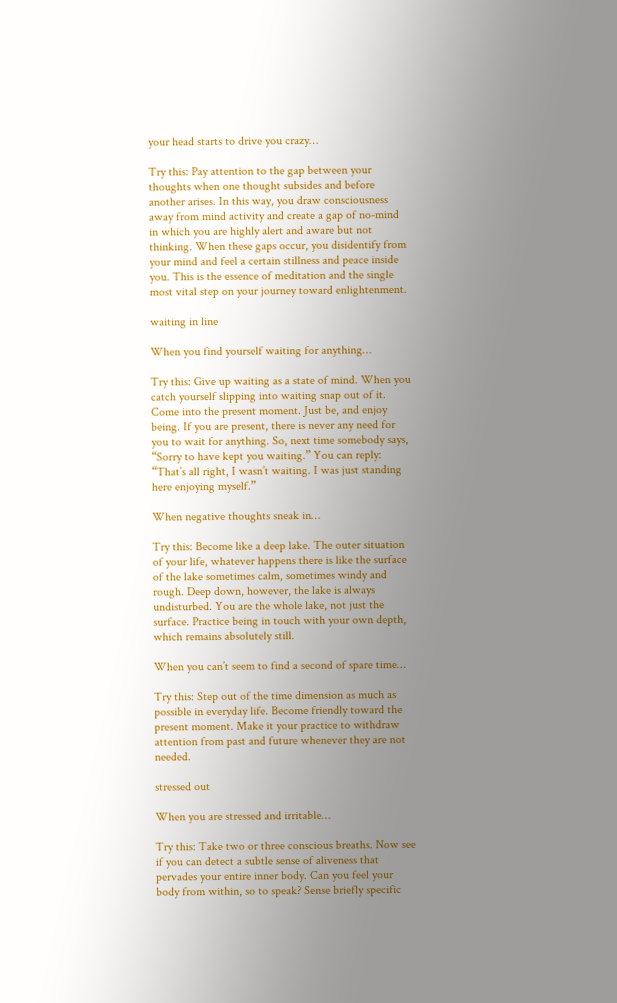your head starts to drive you crazy…

Try this: Pay attention to the gap between your thoughts when one thought subsides and before another arises. In this way, you draw consciousness away from mind activity and create a gap of no-mind in which you are highly alert and aware but not thinking. When these gaps occur, you disidentify from your mind and feel a certain stillness and peace inside you. This is the essence of meditation and the single most vital step on your journey toward enlightenment.

waiting in line

When you find yourself waiting for anything…

Try this: Give up waiting as a state of mind. When you catch yourself slipping into waiting snap out of it. Come into the present moment. Just be, and enjoy being. If you are present, there is never any need for you to wait for anything. So, next time somebody says, “Sorry to have kept you waiting.” You can reply: “That’s all right, I wasn’t waiting. I was just standing here enjoying myself.”

When negative thoughts sneak in…

Try this: Become like a deep lake. The outer situation of your life, whatever happens there is like the surface of the lake sometimes calm, sometimes windy and rough. Deep down, however, the lake is always undisturbed. You are the whole lake, not just the surface. Practice being in touch with your own depth, which remains absolutely still.

When you can’t seem to find a second of spare time…

Try this: Step out of the time dimension as much as possible in everyday life. Become friendly toward the present moment. Make it your practice to withdraw attention from past and future whenever they are not needed.

stressed out

When you are stressed and irritable…

Try this: Take two or three conscious breaths. Now see if you can detect a subtle sense of aliveness that pervades your entire inner body. Can you feel your body from within, so to speak? Sense briefly specific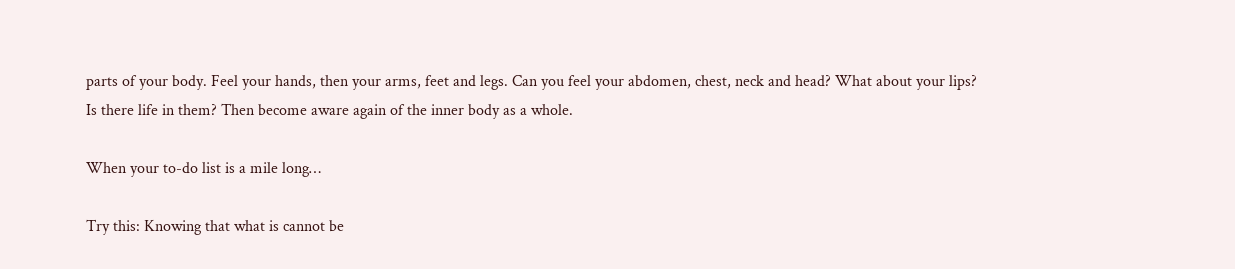parts of your body. Feel your hands, then your arms, feet and legs. Can you feel your abdomen, chest, neck and head? What about your lips? Is there life in them? Then become aware again of the inner body as a whole.

When your to-do list is a mile long…

Try this: Knowing that what is cannot be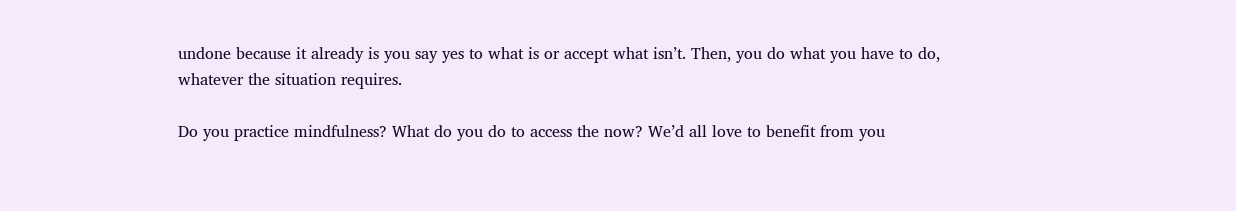undone because it already is you say yes to what is or accept what isn’t. Then, you do what you have to do, whatever the situation requires.

Do you practice mindfulness? What do you do to access the now? We’d all love to benefit from you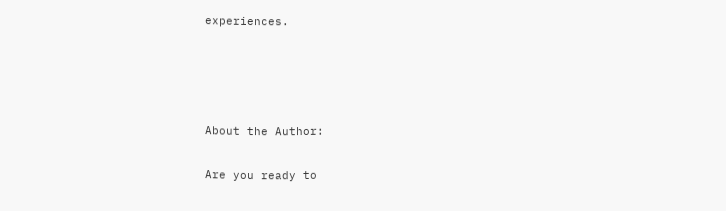experiences.




About the Author:

Are you ready to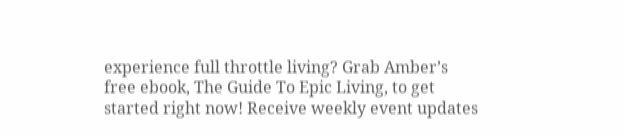experience full throttle living? Grab Amber’s free ebook, The Guide To Epic Living, to get started right now! Receive weekly event updates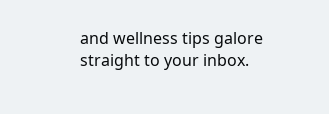and wellness tips galore straight to your inbox.